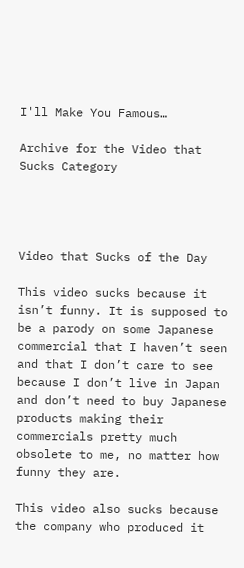I'll Make You Famous…

Archive for the Video that Sucks Category




Video that Sucks of the Day

This video sucks because it isn’t funny. It is supposed to be a parody on some Japanese commercial that I haven’t seen and that I don’t care to see because I don’t live in Japan and don’t need to buy Japanese products making their commercials pretty much obsolete to me, no matter how funny they are.

This video also sucks because the company who produced it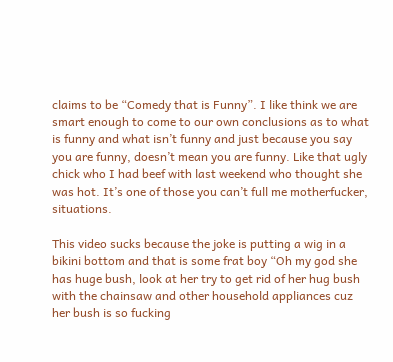claims to be “Comedy that is Funny”. I like think we are smart enough to come to our own conclusions as to what is funny and what isn’t funny and just because you say you are funny, doesn’t mean you are funny. Like that ugly chick who I had beef with last weekend who thought she was hot. It’s one of those you can’t full me motherfucker, situations.

This video sucks because the joke is putting a wig in a bikini bottom and that is some frat boy “Oh my god she has huge bush, look at her try to get rid of her hug bush with the chainsaw and other household appliances cuz her bush is so fucking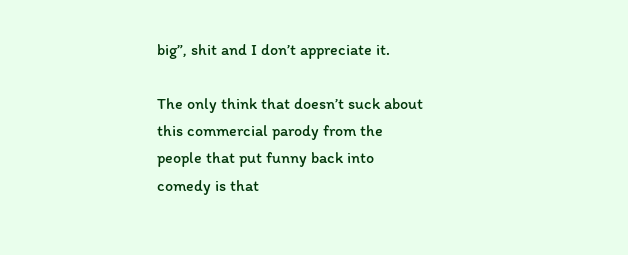big”, shit and I don’t appreciate it.

The only think that doesn’t suck about this commercial parody from the people that put funny back into comedy is that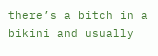there’s a bitch in a bikini and usually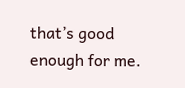that’s good enough for me.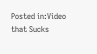Posted in:Video that Sucks